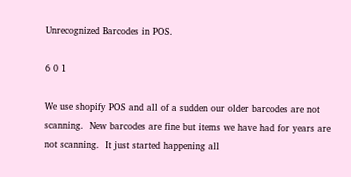Unrecognized Barcodes in POS.

6 0 1

We use shopify POS and all of a sudden our older barcodes are not scanning.  New barcodes are fine but items we have had for years are not scanning.  It just started happening all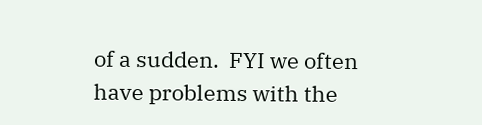of a sudden.  FYI we often have problems with the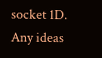socket 1D.  Any ideas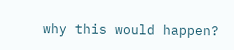why this would happen?